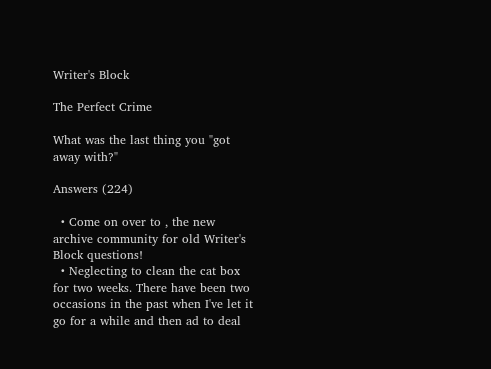Writer's Block

The Perfect Crime

What was the last thing you "got away with?"

Answers (224)

  • Come on over to , the new archive community for old Writer's Block questions!
  • Neglecting to clean the cat box for two weeks. There have been two occasions in the past when I've let it go for a while and then ad to deal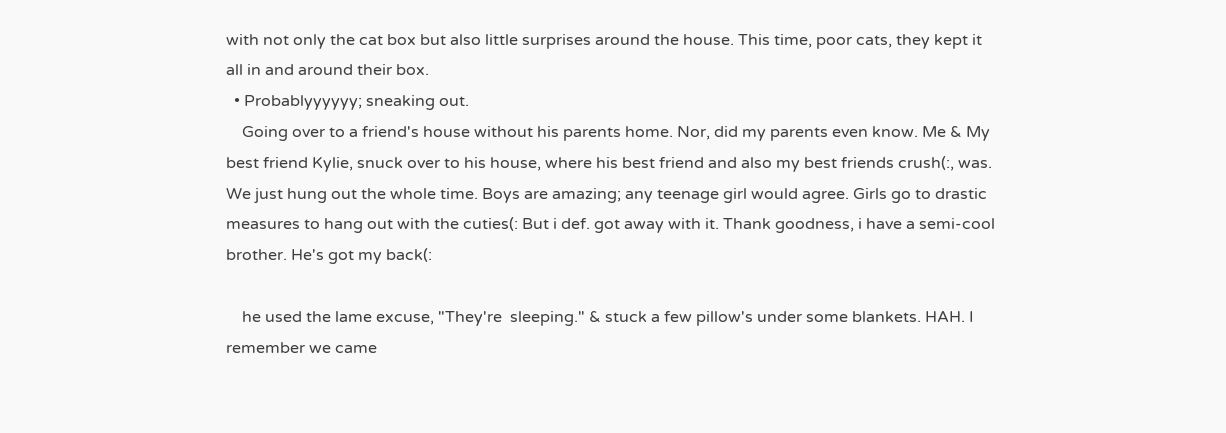with not only the cat box but also little surprises around the house. This time, poor cats, they kept it all in and around their box.
  • Probablyyyyyy; sneaking out.
    Going over to a friend's house without his parents home. Nor, did my parents even know. Me & My best friend Kylie, snuck over to his house, where his best friend and also my best friends crush(:, was. We just hung out the whole time. Boys are amazing; any teenage girl would agree. Girls go to drastic measures to hang out with the cuties(: But i def. got away with it. Thank goodness, i have a semi-cool brother. He's got my back(:

    he used the lame excuse, "They're  sleeping." & stuck a few pillow's under some blankets. HAH. I remember we came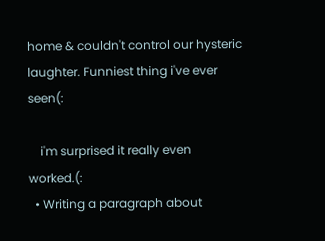home & couldn't control our hysteric laughter. Funniest thing i've ever seen(:

    i'm surprised it really even worked.(:
  • Writing a paragraph about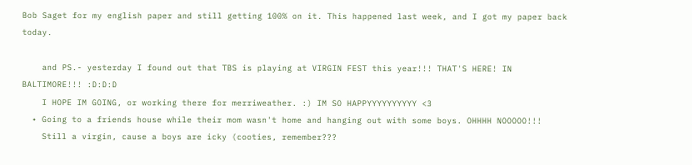Bob Saget for my english paper and still getting 100% on it. This happened last week, and I got my paper back today.

    and PS.- yesterday I found out that TBS is playing at VIRGIN FEST this year!!! THAT'S HERE! IN BALTIMORE!!! :D:D:D
    I HOPE IM GOING, or working there for merriweather. :) IM SO HAPPYYYYYYYYYY <3
  • Going to a friends house while their mom wasn't home and hanging out with some boys. OHHHH NOOOOO!!!
    Still a virgin, cause a boys are icky (cooties, remember???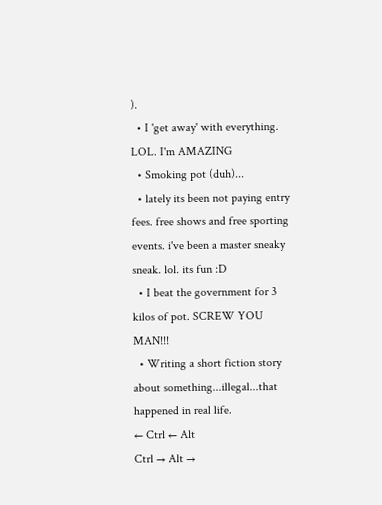).
  • I 'get away' with everything. LOL. I'm AMAZING
  • Smoking pot (duh)...
  • lately its been not paying entry fees. free shows and free sporting events. i've been a master sneaky sneak. lol. its fun :D
  • I beat the government for 3 kilos of pot. SCREW YOU MAN!!!
  • Writing a short fiction story about something...illegal...that happened in real life.
← Ctrl ← Alt
Ctrl → Alt →